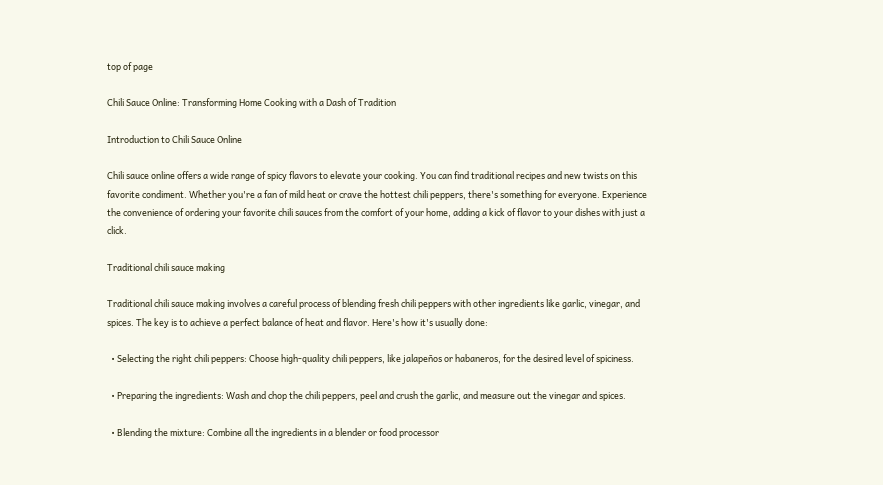top of page

Chili Sauce Online: Transforming Home Cooking with a Dash of Tradition

Introduction to Chili Sauce Online

Chili sauce online offers a wide range of spicy flavors to elevate your cooking. You can find traditional recipes and new twists on this favorite condiment. Whether you're a fan of mild heat or crave the hottest chili peppers, there's something for everyone. Experience the convenience of ordering your favorite chili sauces from the comfort of your home, adding a kick of flavor to your dishes with just a click.

Traditional chili sauce making

Traditional chili sauce making involves a careful process of blending fresh chili peppers with other ingredients like garlic, vinegar, and spices. The key is to achieve a perfect balance of heat and flavor. Here's how it's usually done:

  • Selecting the right chili peppers: Choose high-quality chili peppers, like jalapeños or habaneros, for the desired level of spiciness.

  • Preparing the ingredients: Wash and chop the chili peppers, peel and crush the garlic, and measure out the vinegar and spices.

  • Blending the mixture: Combine all the ingredients in a blender or food processor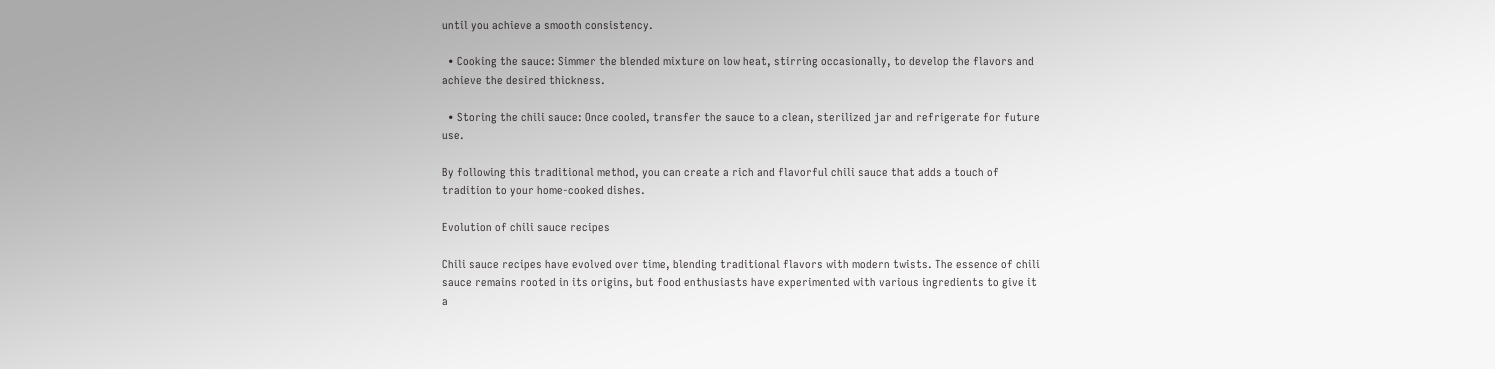until you achieve a smooth consistency.

  • Cooking the sauce: Simmer the blended mixture on low heat, stirring occasionally, to develop the flavors and achieve the desired thickness.

  • Storing the chili sauce: Once cooled, transfer the sauce to a clean, sterilized jar and refrigerate for future use.

By following this traditional method, you can create a rich and flavorful chili sauce that adds a touch of tradition to your home-cooked dishes.

Evolution of chili sauce recipes

Chili sauce recipes have evolved over time, blending traditional flavors with modern twists. The essence of chili sauce remains rooted in its origins, but food enthusiasts have experimented with various ingredients to give it a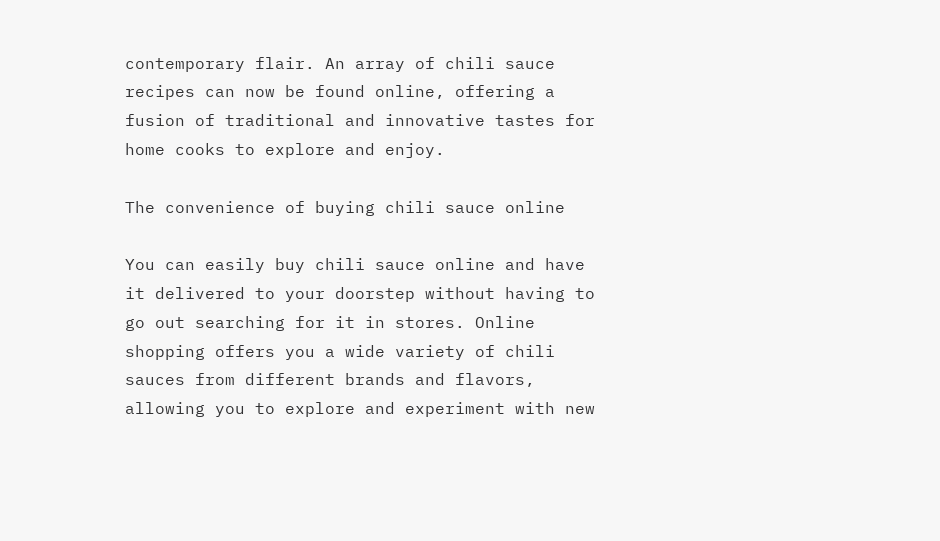contemporary flair. An array of chili sauce recipes can now be found online, offering a fusion of traditional and innovative tastes for home cooks to explore and enjoy.

The convenience of buying chili sauce online

You can easily buy chili sauce online and have it delivered to your doorstep without having to go out searching for it in stores. Online shopping offers you a wide variety of chili sauces from different brands and flavors, allowing you to explore and experiment with new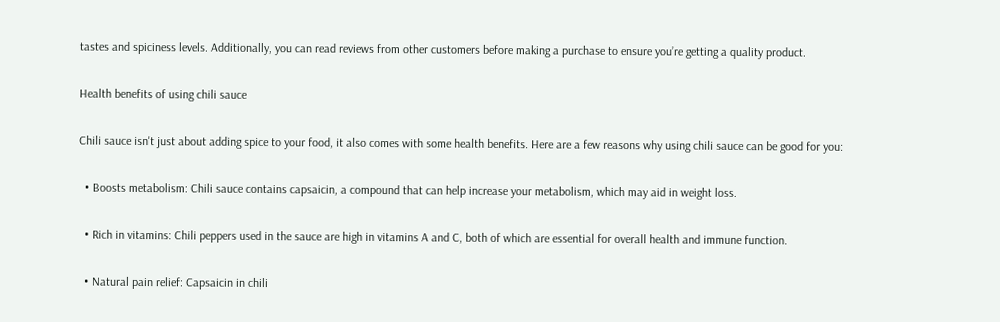tastes and spiciness levels. Additionally, you can read reviews from other customers before making a purchase to ensure you’re getting a quality product.

Health benefits of using chili sauce

Chili sauce isn't just about adding spice to your food, it also comes with some health benefits. Here are a few reasons why using chili sauce can be good for you:

  • Boosts metabolism: Chili sauce contains capsaicin, a compound that can help increase your metabolism, which may aid in weight loss.

  • Rich in vitamins: Chili peppers used in the sauce are high in vitamins A and C, both of which are essential for overall health and immune function.

  • Natural pain relief: Capsaicin in chili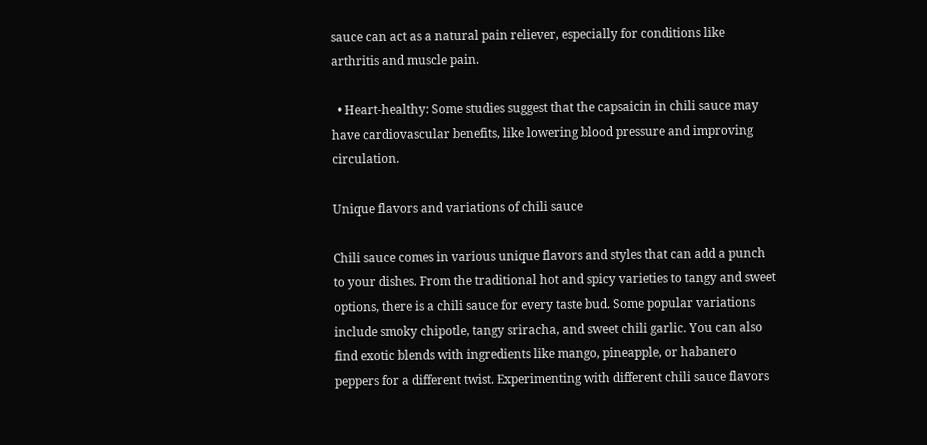sauce can act as a natural pain reliever, especially for conditions like arthritis and muscle pain.

  • Heart-healthy: Some studies suggest that the capsaicin in chili sauce may have cardiovascular benefits, like lowering blood pressure and improving circulation.

Unique flavors and variations of chili sauce

Chili sauce comes in various unique flavors and styles that can add a punch to your dishes. From the traditional hot and spicy varieties to tangy and sweet options, there is a chili sauce for every taste bud. Some popular variations include smoky chipotle, tangy sriracha, and sweet chili garlic. You can also find exotic blends with ingredients like mango, pineapple, or habanero peppers for a different twist. Experimenting with different chili sauce flavors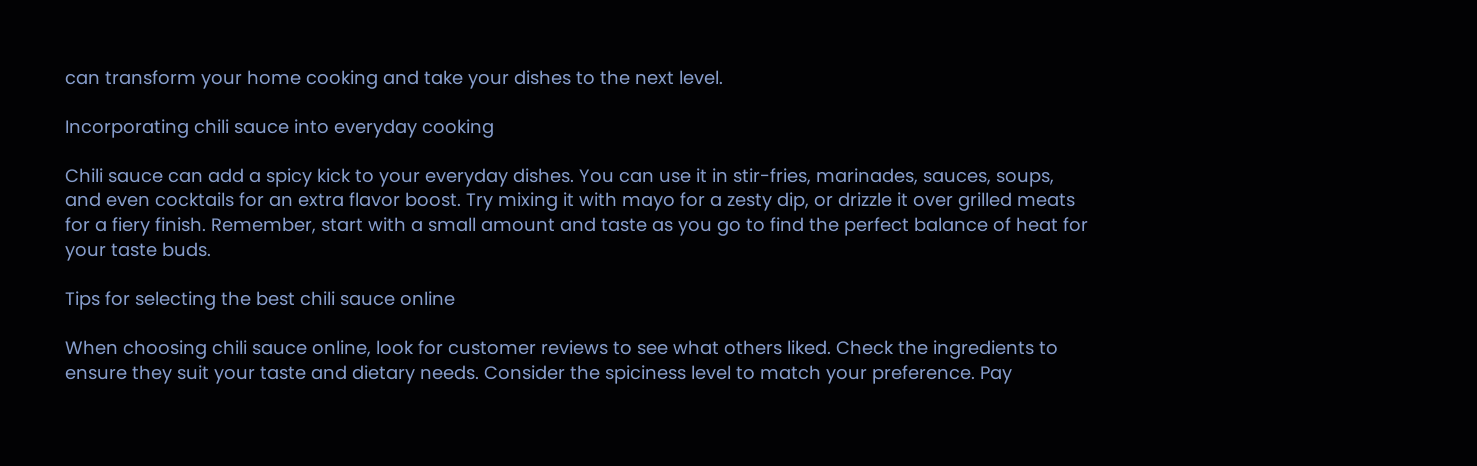can transform your home cooking and take your dishes to the next level.

Incorporating chili sauce into everyday cooking

Chili sauce can add a spicy kick to your everyday dishes. You can use it in stir-fries, marinades, sauces, soups, and even cocktails for an extra flavor boost. Try mixing it with mayo for a zesty dip, or drizzle it over grilled meats for a fiery finish. Remember, start with a small amount and taste as you go to find the perfect balance of heat for your taste buds.

Tips for selecting the best chili sauce online

When choosing chili sauce online, look for customer reviews to see what others liked. Check the ingredients to ensure they suit your taste and dietary needs. Consider the spiciness level to match your preference. Pay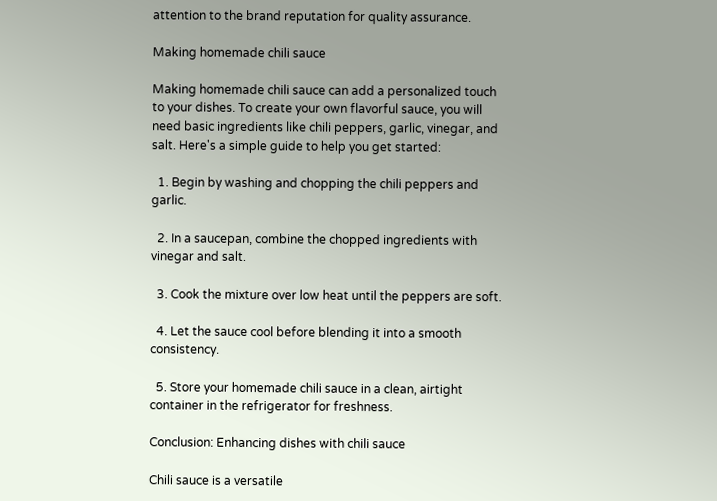attention to the brand reputation for quality assurance.

Making homemade chili sauce

Making homemade chili sauce can add a personalized touch to your dishes. To create your own flavorful sauce, you will need basic ingredients like chili peppers, garlic, vinegar, and salt. Here's a simple guide to help you get started:

  1. Begin by washing and chopping the chili peppers and garlic.

  2. In a saucepan, combine the chopped ingredients with vinegar and salt.

  3. Cook the mixture over low heat until the peppers are soft.

  4. Let the sauce cool before blending it into a smooth consistency.

  5. Store your homemade chili sauce in a clean, airtight container in the refrigerator for freshness.

Conclusion: Enhancing dishes with chili sauce

Chili sauce is a versatile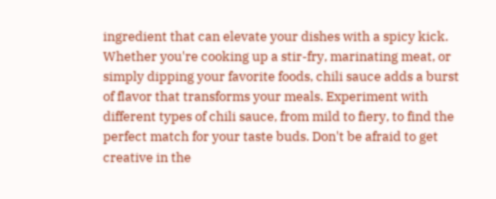ingredient that can elevate your dishes with a spicy kick. Whether you're cooking up a stir-fry, marinating meat, or simply dipping your favorite foods, chili sauce adds a burst of flavor that transforms your meals. Experiment with different types of chili sauce, from mild to fiery, to find the perfect match for your taste buds. Don't be afraid to get creative in the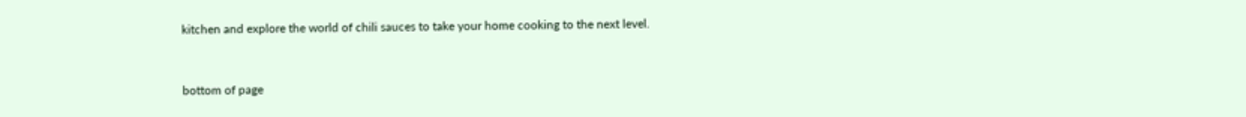kitchen and explore the world of chili sauces to take your home cooking to the next level.


bottom of page